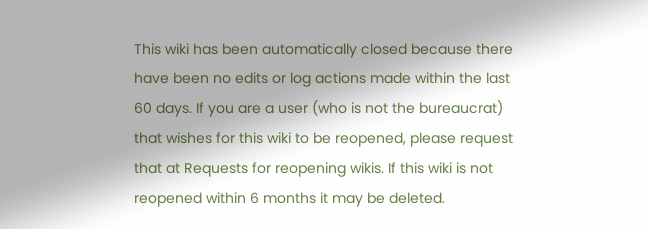This wiki has been automatically closed because there have been no edits or log actions made within the last 60 days. If you are a user (who is not the bureaucrat) that wishes for this wiki to be reopened, please request that at Requests for reopening wikis. If this wiki is not reopened within 6 months it may be deleted.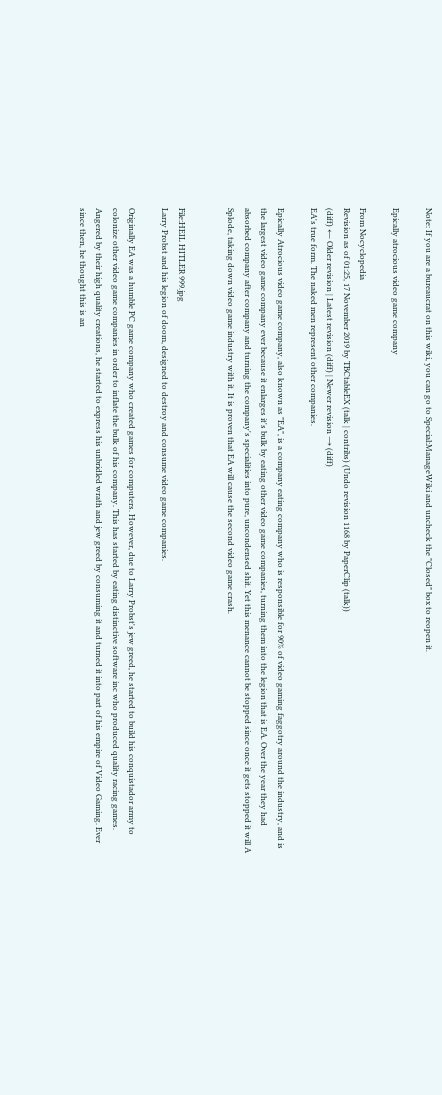Note: If you are a bureaucrat on this wiki, you can go to Special:ManageWiki and uncheck the "Closed" box to reopen it.

Epically atrocious video game company

From Nocyclopedia
Revision as of 01:25, 17 November 2019 by TBCtableEX (talk | contribs) (Undo revision 1168 by PaperClip (talk))
(diff) ← Older revision | Latest revision (diff) | Newer revision → (diff)
EA's true form. The naked men represent other companies.

Epically Atrocious video game company, also known as "EA", is a company eating company who is responsible for 90% of video gaming faggotry around the industry, and is the largest video game company ever because it enlarges it's bulk by eating other video game companies, turning them into the legion that is EA. Over the year they had absorbed company after company and turning the company's specialities into pure, uncondensed shit. Yet this menance cannot be stopped since once it gets stopped it will A Splode, taking down video game industry with it. It is proven that EA will cause the second video game crash.


File:HEIL HITLER 999.jpg
Larry Probst and his legion of doom, designed to destroy and consume video game companies.

Originally EA was a humble PC game company who created games for computers. However, due to Larry Probst's jew greed, he started to build his conquistador army to colonize other video game companies in order to inflate the bulk of his company. This has started by eating distinctive software inc who produced quality racing games. Angered by their high quality creations, he started to express his unbridled wrath and jew greed by consuming it and turned it into part of his empire of Video Gaming. Ever since then, he thought this is an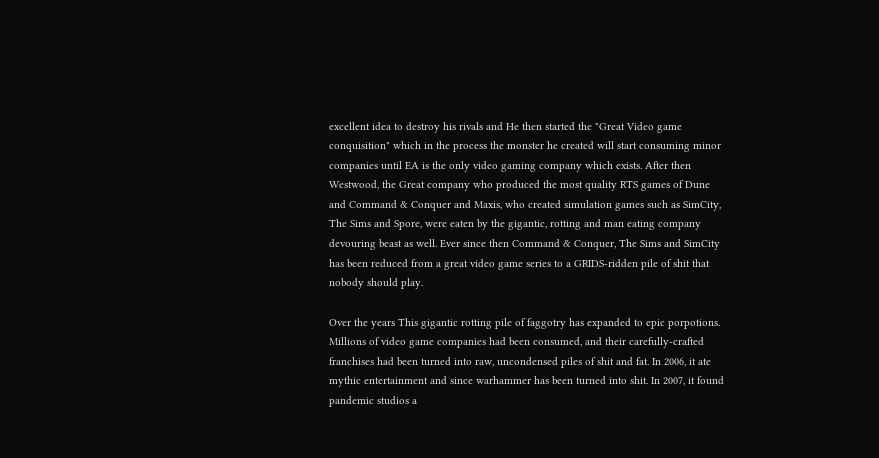excellent idea to destroy his rivals and He then started the "Great Video game conquisition" which in the process the monster he created will start consuming minor companies until EA is the only video gaming company which exists. After then Westwood, the Great company who produced the most quality RTS games of Dune and Command & Conquer and Maxis, who created simulation games such as SimCity, The Sims and Spore, were eaten by the gigantic, rotting and man eating company devouring beast as well. Ever since then Command & Conquer, The Sims and SimCity has been reduced from a great video game series to a GRIDS-ridden pile of shit that nobody should play.

Over the years This gigantic rotting pile of faggotry has expanded to epic porpotions. Millions of video game companies had been consumed, and their carefully-crafted franchises had been turned into raw, uncondensed piles of shit and fat. In 2006, it ate mythic entertainment and since warhammer has been turned into shit. In 2007, it found pandemic studios a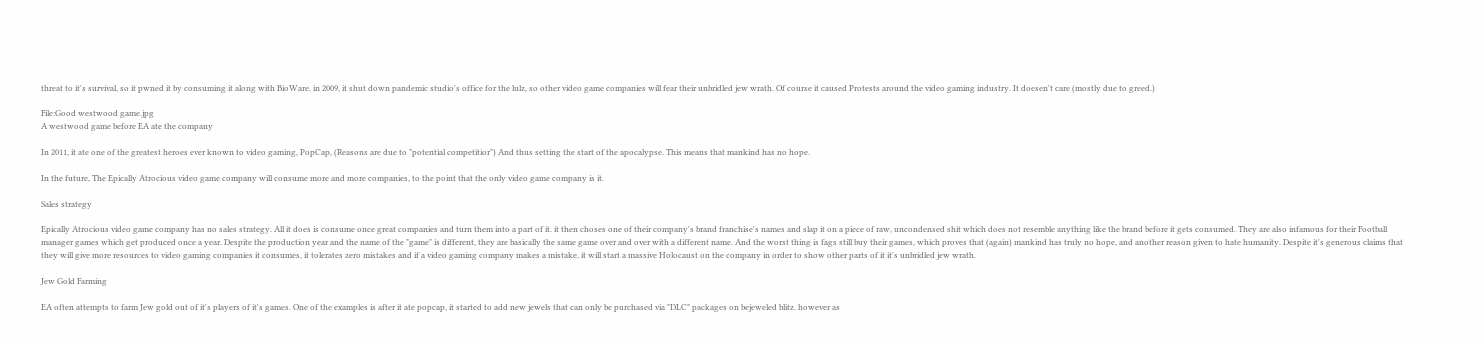threat to it's survival, so it pwned it by consuming it along with BioWare. in 2009, it shut down pandemic studio's office for the lulz, so other video game companies will fear their unbridled jew wrath. Of course it caused Protests around the video gaming industry. It doesen't care (mostly due to greed.)

File:Good westwood game.jpg
A westwood game before EA ate the company

In 2011, it ate one of the greatest heroes ever known to video gaming, PopCap, (Reasons are due to "potential competitior") And thus setting the start of the apocalypse. This means that mankind has no hope.

In the future, The Epically Atrocious video game company will consume more and more companies, to the point that the only video game company is it.

Sales strategy

Epically Atrocious video game company has no sales strategy. All it does is consume once great companies and turn them into a part of it. it then choses one of their company's brand franchise's names and slap it on a piece of raw, uncondensed shit which does not resemble anything like the brand before it gets consumed. They are also infamous for their Football manager games which get produced once a year. Despite the production year and the name of the "game" is different, they are basically the same game over and over with a different name. And the worst thing is fags still buy their games, which proves that (again) mankind has truly no hope, and another reason given to hate humanity. Despite it's generous claims that they will give more resources to video gaming companies it consumes, it tolerates zero mistakes and if a video gaming company makes a mistake, it will start a massive Holocaust on the company in order to show other parts of it it's unbridled jew wrath.

Jew Gold Farming

EA often attempts to farm Jew gold out of it's players of it's games. One of the examples is after it ate popcap, it started to add new jewels that can only be purchased via "DLC" packages on bejeweled blitz. however as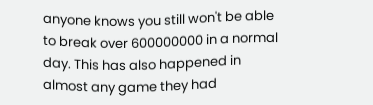anyone knows you still won't be able to break over 600000000 in a normal day. This has also happened in almost any game they had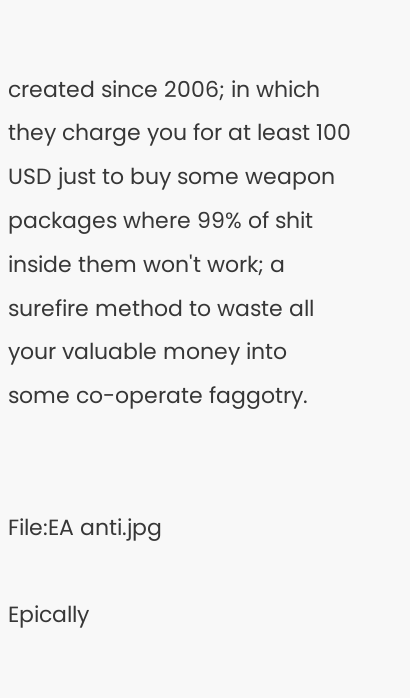created since 2006; in which they charge you for at least 100 USD just to buy some weapon packages where 99% of shit inside them won't work; a surefire method to waste all your valuable money into some co-operate faggotry.


File:EA anti.jpg

Epically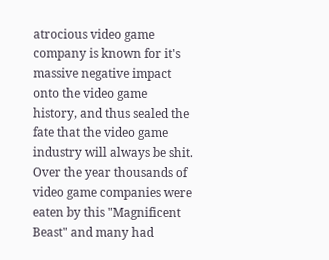atrocious video game company is known for it's massive negative impact onto the video game history, and thus sealed the fate that the video game industry will always be shit. Over the year thousands of video game companies were eaten by this "Magnificent Beast" and many had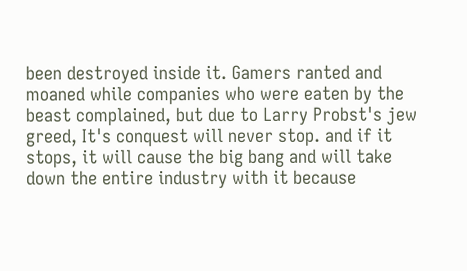been destroyed inside it. Gamers ranted and moaned while companies who were eaten by the beast complained, but due to Larry Probst's jew greed, It's conquest will never stop. and if it stops, it will cause the big bang and will take down the entire industry with it because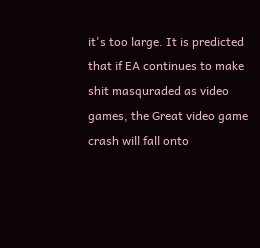it's too large. It is predicted that if EA continues to make shit masquraded as video games, the Great video game crash will fall onto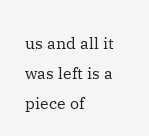us and all it was left is a piece of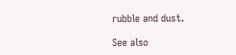rubble and dust.

See also